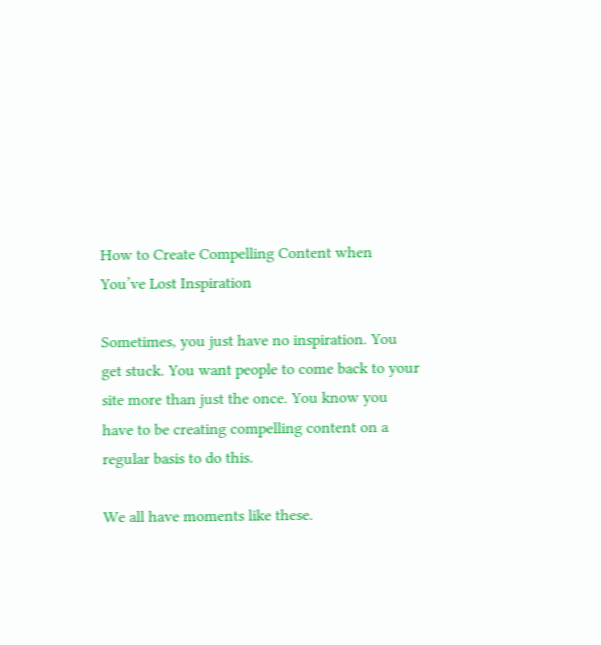How to Create Compelling Content when You’ve Lost Inspiration

Sometimes, you just have no inspiration. You get stuck. You want people to come back to your site more than just the once. You know you have to be creating compelling content on a regular basis to do this.

We all have moments like these.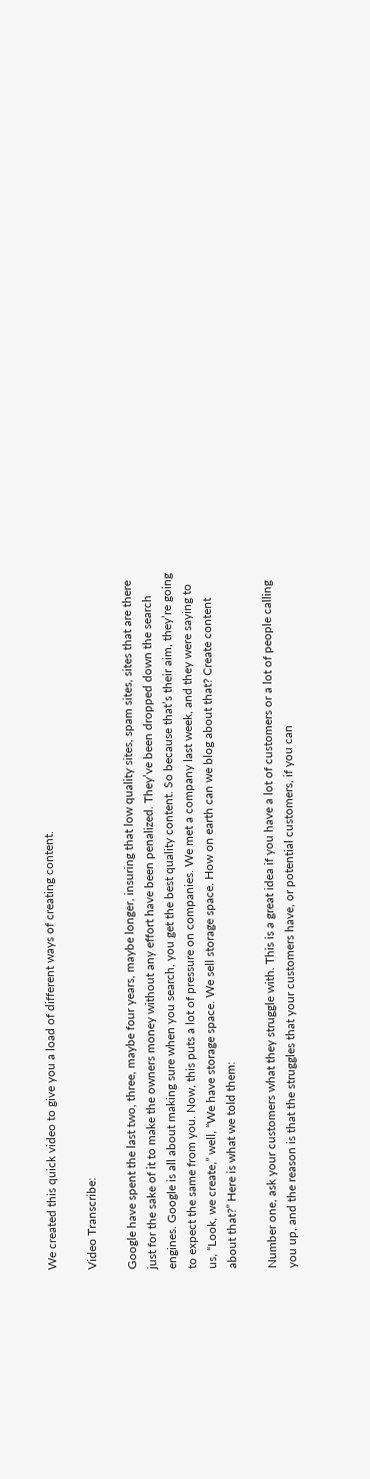We created this quick video to give you a load of different ways of creating content.

Video Transcribe:

Google have spent the last two, three, maybe four years, maybe longer, insuring that low quality sites, spam sites, sites that are there just for the sake of it to make the owners money without any effort have been penalized. They’ve been dropped down the search engines. Google is all about making sure when you search, you get the best quality content. So because that’s their aim, they’re going to expect the same from you. Now, this puts a lot of pressure on companies. We met a company last week, and they were saying to us, “Look, we create,” well, “We have storage space. We sell storage space. How on earth can we blog about that? Create content about that?” Here is what we told them:

Number one, ask your customers what they struggle with. This is a great idea if you have a lot of customers or a lot of people calling you up, and the reason is that the struggles that your customers have, or potential customers, if you can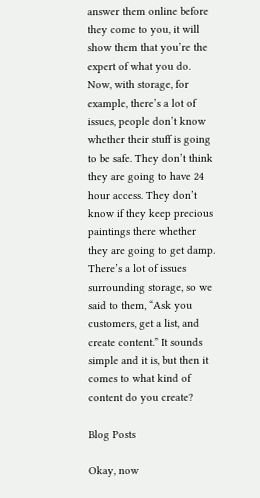answer them online before they come to you, it will show them that you’re the expert of what you do. Now, with storage, for example, there’s a lot of issues, people don’t know whether their stuff is going to be safe. They don’t think they are going to have 24 hour access. They don’t know if they keep precious paintings there whether they are going to get damp. There’s a lot of issues surrounding storage, so we said to them, “Ask you customers, get a list, and create content.” It sounds simple and it is, but then it comes to what kind of content do you create?

Blog Posts

Okay, now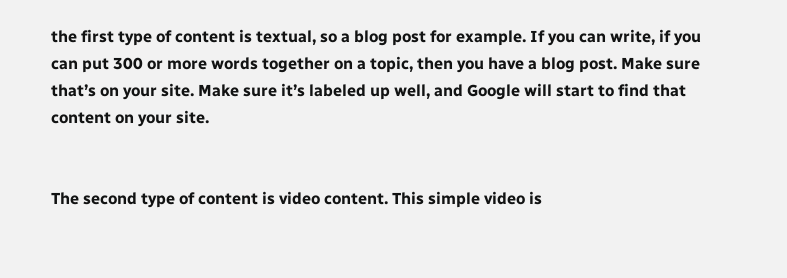the first type of content is textual, so a blog post for example. If you can write, if you can put 300 or more words together on a topic, then you have a blog post. Make sure that’s on your site. Make sure it’s labeled up well, and Google will start to find that content on your site.


The second type of content is video content. This simple video is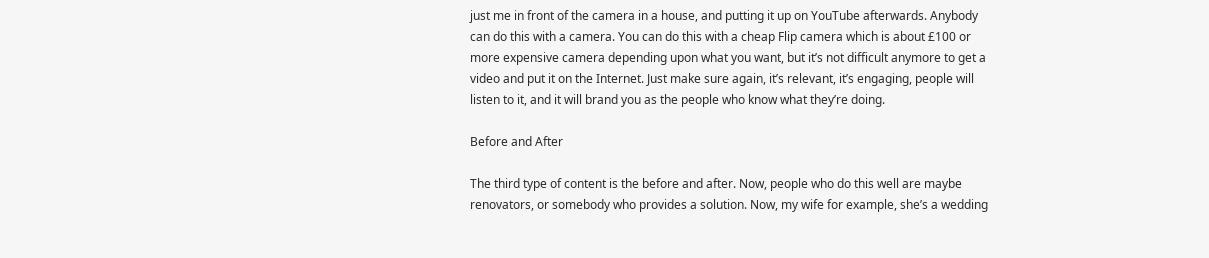just me in front of the camera in a house, and putting it up on YouTube afterwards. Anybody can do this with a camera. You can do this with a cheap Flip camera which is about £100 or more expensive camera depending upon what you want, but it’s not difficult anymore to get a video and put it on the Internet. Just make sure again, it’s relevant, it’s engaging, people will listen to it, and it will brand you as the people who know what they’re doing.

Before and After

The third type of content is the before and after. Now, people who do this well are maybe renovators, or somebody who provides a solution. Now, my wife for example, she’s a wedding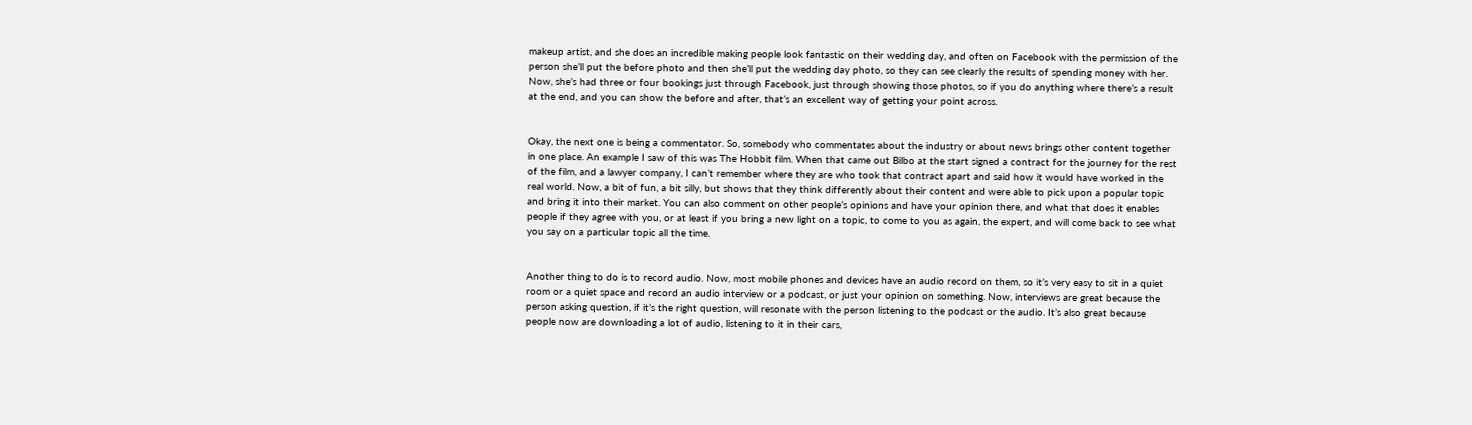makeup artist, and she does an incredible making people look fantastic on their wedding day, and often on Facebook with the permission of the person she’ll put the before photo and then she’ll put the wedding day photo, so they can see clearly the results of spending money with her. Now, she’s had three or four bookings just through Facebook, just through showing those photos, so if you do anything where there’s a result at the end, and you can show the before and after, that’s an excellent way of getting your point across.


Okay, the next one is being a commentator. So, somebody who commentates about the industry or about news brings other content together in one place. An example I saw of this was The Hobbit film. When that came out Bilbo at the start signed a contract for the journey for the rest of the film, and a lawyer company, I can’t remember where they are who took that contract apart and said how it would have worked in the real world. Now, a bit of fun, a bit silly, but shows that they think differently about their content and were able to pick upon a popular topic and bring it into their market. You can also comment on other people’s opinions and have your opinion there, and what that does it enables people if they agree with you, or at least if you bring a new light on a topic, to come to you as again, the expert, and will come back to see what you say on a particular topic all the time.


Another thing to do is to record audio. Now, most mobile phones and devices have an audio record on them, so it’s very easy to sit in a quiet room or a quiet space and record an audio interview or a podcast, or just your opinion on something. Now, interviews are great because the person asking question, if it’s the right question, will resonate with the person listening to the podcast or the audio. It’s also great because people now are downloading a lot of audio, listening to it in their cars,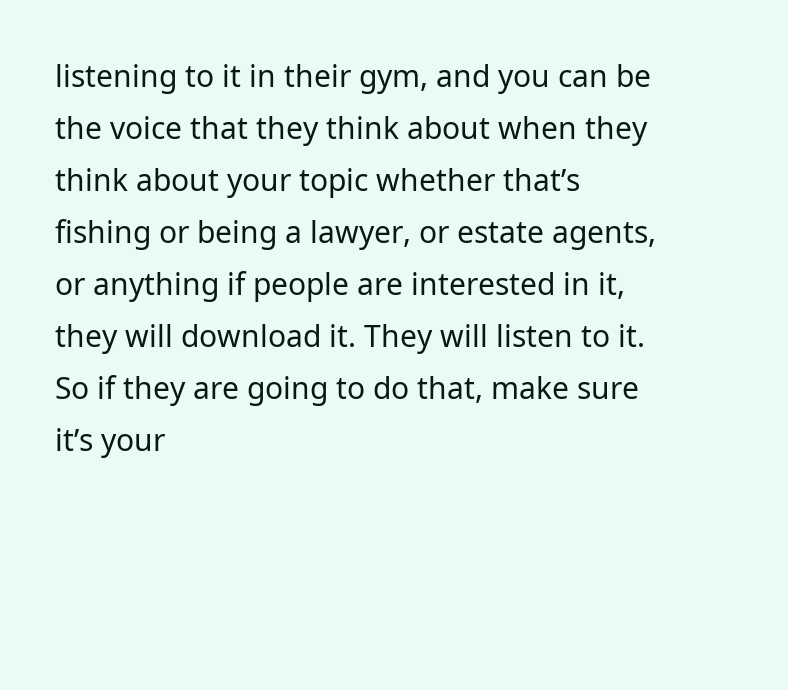listening to it in their gym, and you can be the voice that they think about when they think about your topic whether that’s fishing or being a lawyer, or estate agents, or anything if people are interested in it, they will download it. They will listen to it. So if they are going to do that, make sure it’s your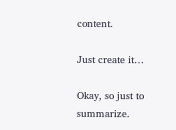content.

Just create it…

Okay, so just to summarize.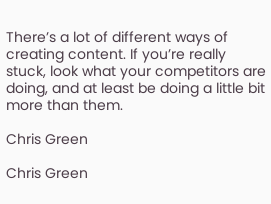There’s a lot of different ways of creating content. If you’re really stuck, look what your competitors are doing, and at least be doing a little bit more than them.

Chris Green

Chris Green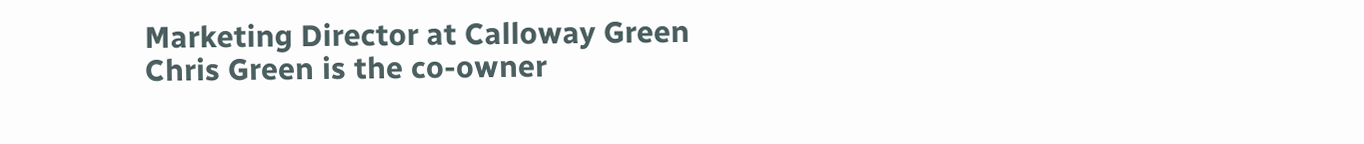Marketing Director at Calloway Green
Chris Green is the co-owner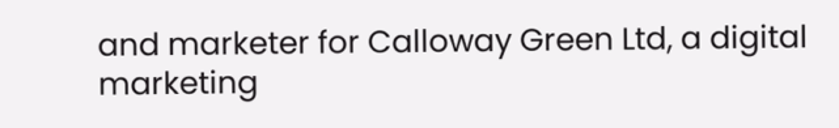and marketer for Calloway Green Ltd, a digital marketing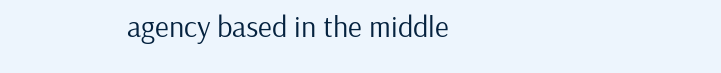agency based in the middle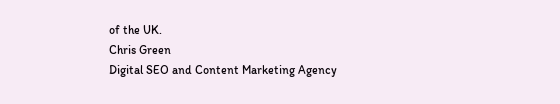of the UK.
Chris Green
Digital SEO and Content Marketing Agency